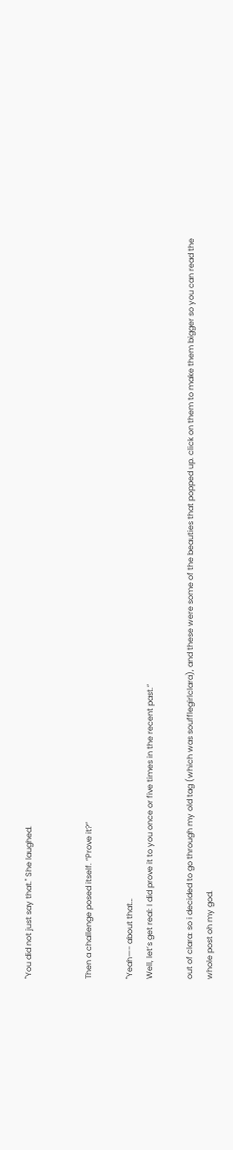"You did not just say that." She laughed.


Then a challenge posed itself. “Prove it?”

"Yeah—- about that…
Well, let’s get real: I did prove it to you once or five times in the recent past.”

out of clara: so i decided to go through my old tag (which was soufflegirlclara), and these were some of the beauties that popped up. click on them to make them bigger so you can read the whole post oh my god.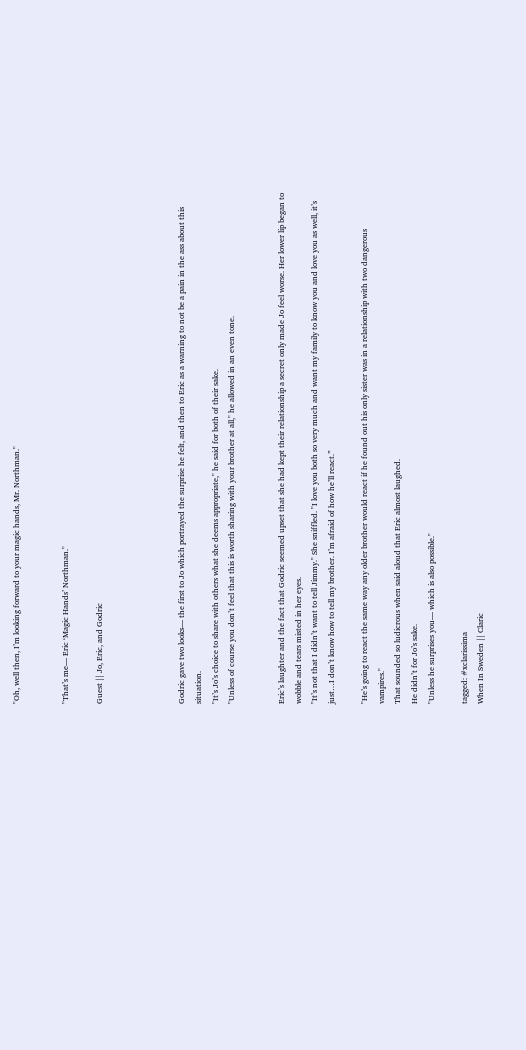"Oh, well then, I’m looking forward to your magic hands, Mr. Northman."


"That’s me— Eric ‘Magic Hands’ Northman."

Guest || Jo, Eric, and Godric




Godric gave two looks— the first to Jo which portrayed the surprise he felt, and then to Eric as a warning to not be a pain in the ass about this situation.
"It’s Jo’s choice to share with others what she deems appropriate," he said for both of their sake.
"Unless of course you don’t feel that this is worth sharing with your brother at all," he allowed in an even tone.


Eric’s laughter and the fact that Godric seemed upset that she had kept their relationship a secret only made Jo feel worse. Her lower lip began to wobble and tears misted in her eyes.
"It’s not that I didn’t want to tell Jimmy." She sniffled. "I love you both so very much and want my family to know you and love you as well, it’s just…I don’t know how to tell my brother. I’m afraid of how he’ll react.”

"He’s going to react the same way any older brother would react if he found out his only sister was in a relationship with two dangerous vampires."
That sounded so ludicrous when said aloud that Eric almost laughed.
He didn’t for Jo’s sake.
"Unless he surprises you— which is also possible."

tagged: #xclarissima
When In Sweden || Claric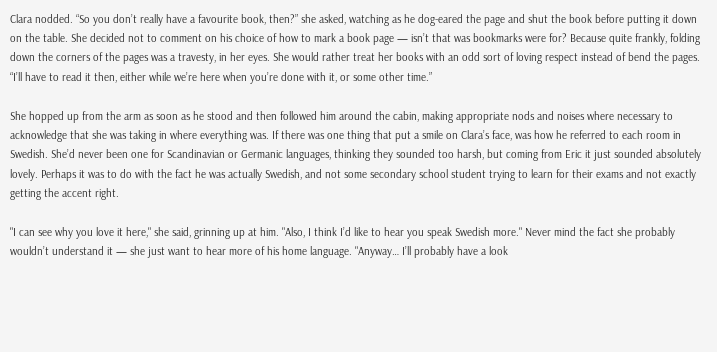Clara nodded. “So you don’t really have a favourite book, then?” she asked, watching as he dog-eared the page and shut the book before putting it down on the table. She decided not to comment on his choice of how to mark a book page — isn’t that was bookmarks were for? Because quite frankly, folding down the corners of the pages was a travesty, in her eyes. She would rather treat her books with an odd sort of loving respect instead of bend the pages. “I’ll have to read it then, either while we’re here when you’re done with it, or some other time.”

She hopped up from the arm as soon as he stood and then followed him around the cabin, making appropriate nods and noises where necessary to acknowledge that she was taking in where everything was. If there was one thing that put a smile on Clara’s face, was how he referred to each room in Swedish. She’d never been one for Scandinavian or Germanic languages, thinking they sounded too harsh, but coming from Eric it just sounded absolutely lovely. Perhaps it was to do with the fact he was actually Swedish, and not some secondary school student trying to learn for their exams and not exactly getting the accent right.

"I can see why you love it here," she said, grinning up at him. "Also, I think I’d like to hear you speak Swedish more." Never mind the fact she probably wouldn’t understand it — she just want to hear more of his home language. "Anyway… I’ll probably have a look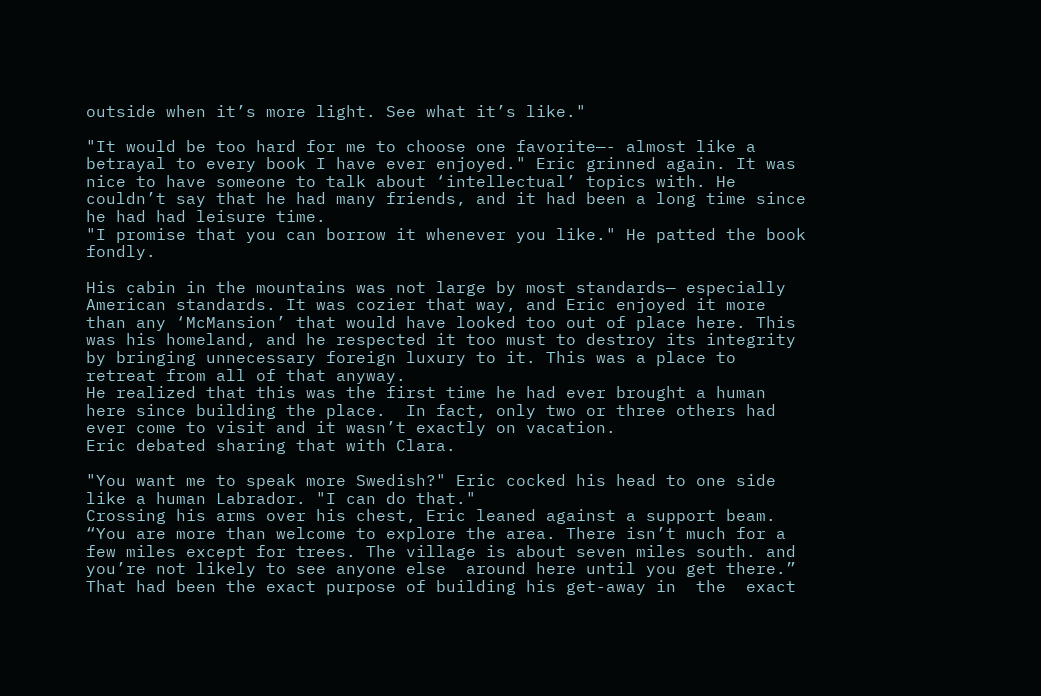outside when it’s more light. See what it’s like."

"It would be too hard for me to choose one favorite—- almost like a betrayal to every book I have ever enjoyed." Eric grinned again. It was nice to have someone to talk about ‘intellectual’ topics with. He couldn’t say that he had many friends, and it had been a long time since he had had leisure time.
"I promise that you can borrow it whenever you like." He patted the book fondly.

His cabin in the mountains was not large by most standards— especially American standards. It was cozier that way, and Eric enjoyed it more than any ‘McMansion’ that would have looked too out of place here. This was his homeland, and he respected it too must to destroy its integrity by bringing unnecessary foreign luxury to it. This was a place to retreat from all of that anyway.
He realized that this was the first time he had ever brought a human here since building the place.  In fact, only two or three others had ever come to visit and it wasn’t exactly on vacation.
Eric debated sharing that with Clara.

"You want me to speak more Swedish?" Eric cocked his head to one side like a human Labrador. "I can do that."
Crossing his arms over his chest, Eric leaned against a support beam. “You are more than welcome to explore the area. There isn’t much for a  few miles except for trees. The village is about seven miles south. and you’re not likely to see anyone else  around here until you get there.”
That had been the exact purpose of building his get-away in  the  exact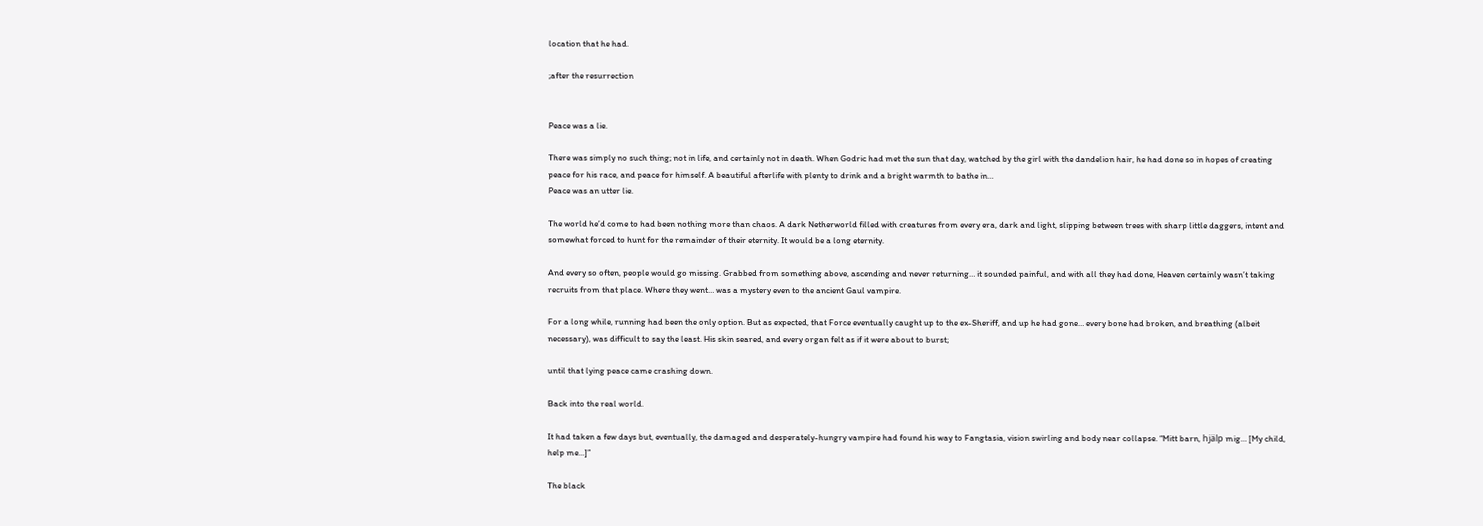location that he had.

;after the resurrection


Peace was a lie.

There was simply no such thing; not in life, and certainly not in death. When Godric had met the sun that day, watched by the girl with the dandelion hair, he had done so in hopes of creating peace for his race, and peace for himself. A beautiful afterlife with plenty to drink and a bright warmth to bathe in…
Peace was an utter lie.

The world he’d come to had been nothing more than chaos. A dark Netherworld filled with creatures from every era, dark and light, slipping between trees with sharp little daggers, intent and somewhat forced to hunt for the remainder of their eternity. It would be a long eternity.

And every so often, people would go missing. Grabbed from something above, ascending and never returning… it sounded painful, and with all they had done, Heaven certainly wasn’t taking recruits from that place. Where they went… was a mystery even to the ancient Gaul vampire.

For a long while, running had been the only option. But as expected, that Force eventually caught up to the ex-Sheriff, and up he had gone… every bone had broken, and breathing (albeit necessary), was difficult to say the least. His skin seared, and every organ felt as if it were about to burst;

until that lying peace came crashing down.

Back into the real world.

It had taken a few days but, eventually, the damaged and desperately-hungry vampire had found his way to Fangtasia, vision swirling and body near collapse. “Mitt barn, hjälp mig… [My child, help me…]”

The black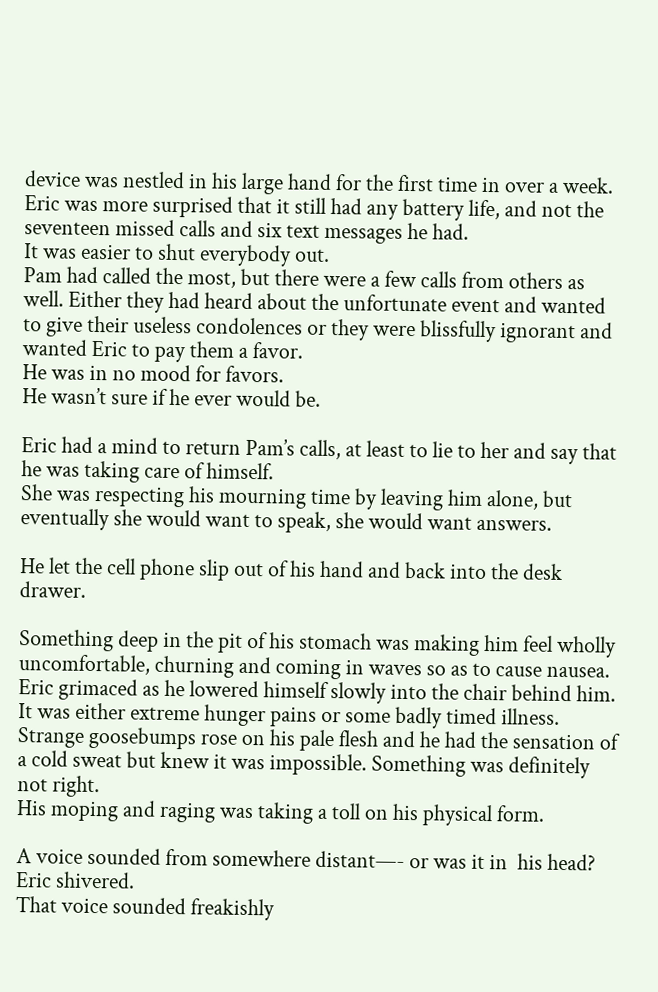device was nestled in his large hand for the first time in over a week. Eric was more surprised that it still had any battery life, and not the seventeen missed calls and six text messages he had.
It was easier to shut everybody out.
Pam had called the most, but there were a few calls from others as well. Either they had heard about the unfortunate event and wanted to give their useless condolences or they were blissfully ignorant and wanted Eric to pay them a favor.
He was in no mood for favors.
He wasn’t sure if he ever would be.

Eric had a mind to return Pam’s calls, at least to lie to her and say that he was taking care of himself.
She was respecting his mourning time by leaving him alone, but eventually she would want to speak, she would want answers.

He let the cell phone slip out of his hand and back into the desk drawer.

Something deep in the pit of his stomach was making him feel wholly uncomfortable, churning and coming in waves so as to cause nausea.
Eric grimaced as he lowered himself slowly into the chair behind him. It was either extreme hunger pains or some badly timed illness.
Strange goosebumps rose on his pale flesh and he had the sensation of a cold sweat but knew it was impossible. Something was definitely not right.
His moping and raging was taking a toll on his physical form.

A voice sounded from somewhere distant—- or was it in  his head?
Eric shivered.
That voice sounded freakishly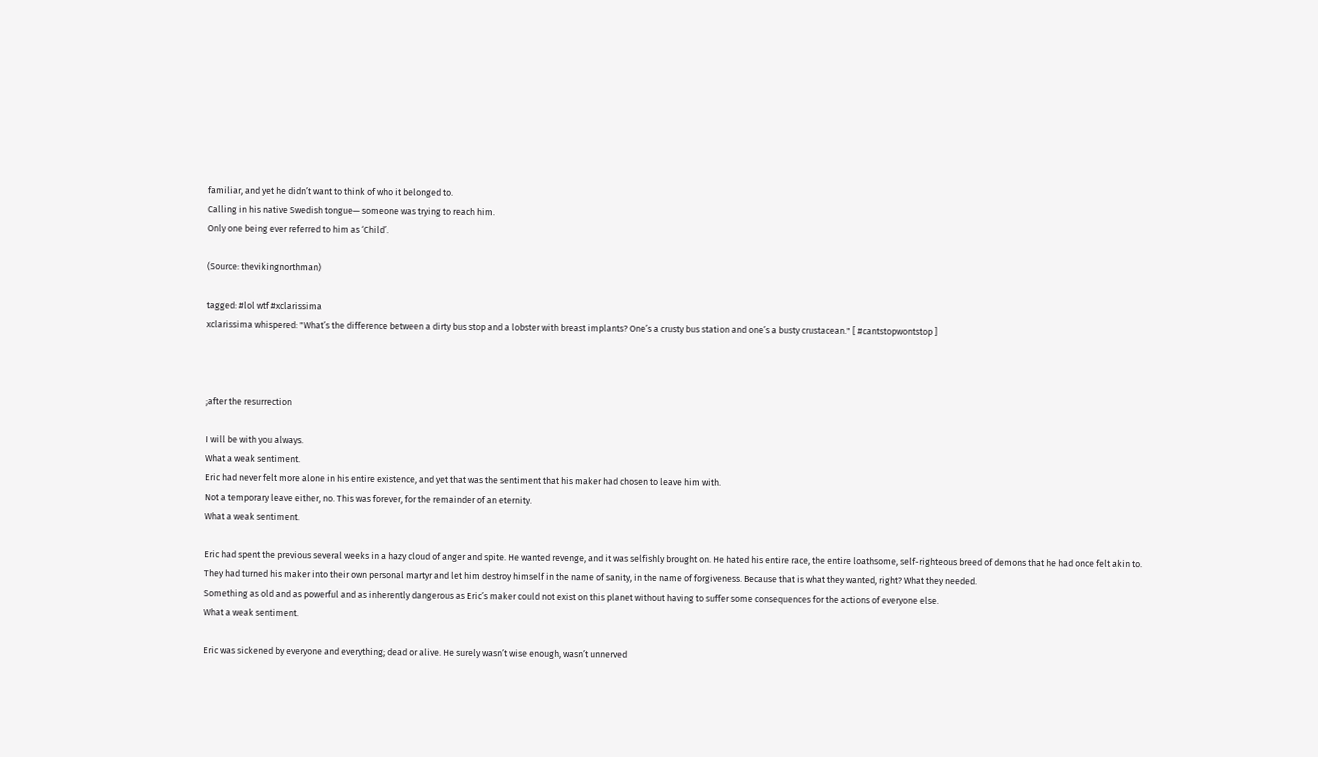familiar, and yet he didn’t want to think of who it belonged to.
Calling in his native Swedish tongue— someone was trying to reach him.
Only one being ever referred to him as ‘Child’.

(Source: thevikingnorthman)

tagged: #lol wtf #xclarissima
xclarissima whispered: "What’s the difference between a dirty bus stop and a lobster with breast implants? One’s a crusty bus station and one’s a busty crustacean." [ #cantstopwontstop ]



;after the resurrection

I will be with you always.
What a weak sentiment.
Eric had never felt more alone in his entire existence, and yet that was the sentiment that his maker had chosen to leave him with.
Not a temporary leave either, no. This was forever, for the remainder of an eternity.
What a weak sentiment.

Eric had spent the previous several weeks in a hazy cloud of anger and spite. He wanted revenge, and it was selfishly brought on. He hated his entire race, the entire loathsome, self-righteous breed of demons that he had once felt akin to.
They had turned his maker into their own personal martyr and let him destroy himself in the name of sanity, in the name of forgiveness. Because that is what they wanted, right? What they needed.
Something as old and as powerful and as inherently dangerous as Eric’s maker could not exist on this planet without having to suffer some consequences for the actions of everyone else.
What a weak sentiment.

Eric was sickened by everyone and everything; dead or alive. He surely wasn’t wise enough, wasn’t unnerved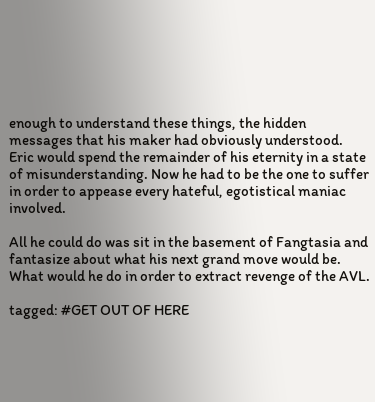enough to understand these things, the hidden messages that his maker had obviously understood.
Eric would spend the remainder of his eternity in a state of misunderstanding. Now he had to be the one to suffer in order to appease every hateful, egotistical maniac involved.

All he could do was sit in the basement of Fangtasia and fantasize about what his next grand move would be. What would he do in order to extract revenge of the AVL.

tagged: #GET OUT OF HERE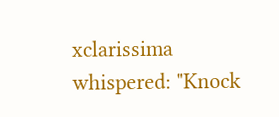xclarissima whispered: "Knock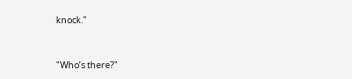knock."


"Who’s there?"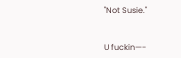"Not Susie."


U fuckin—-